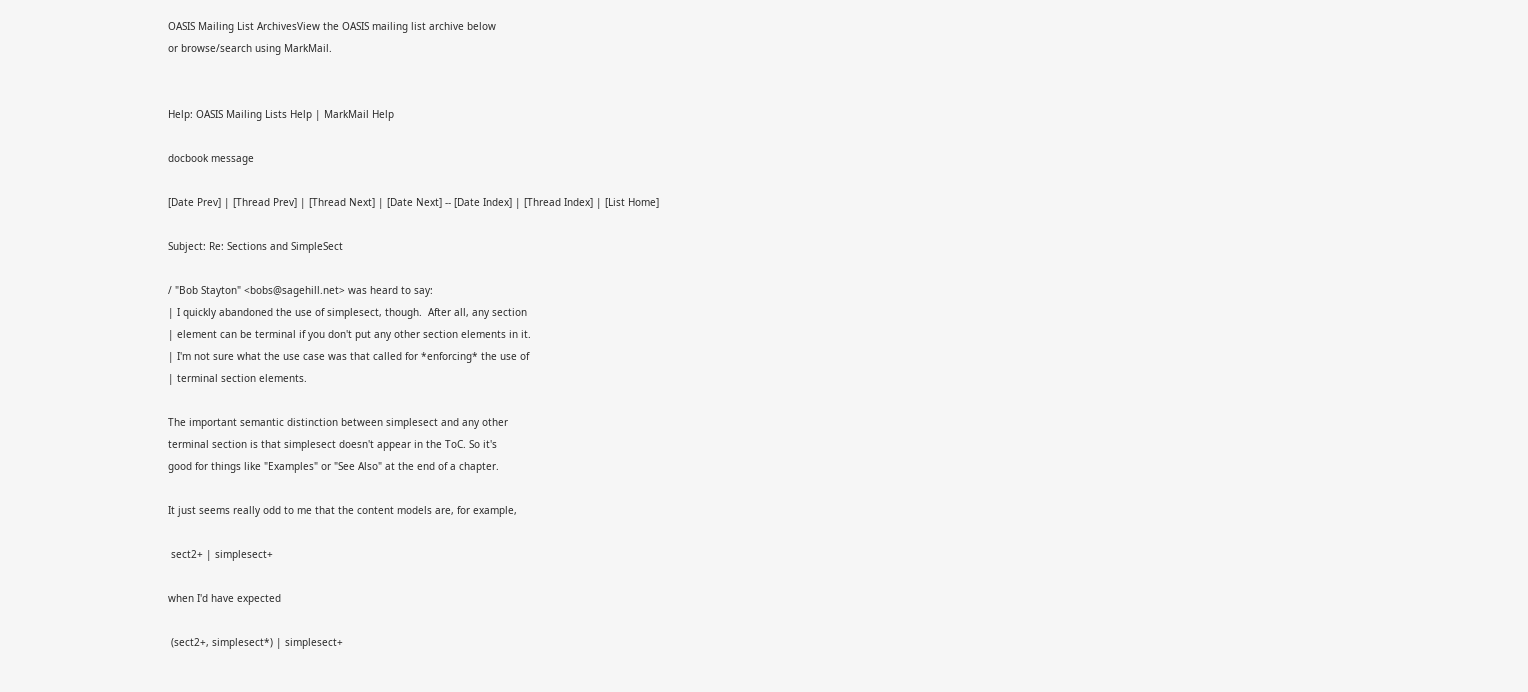OASIS Mailing List ArchivesView the OASIS mailing list archive below
or browse/search using MarkMail.


Help: OASIS Mailing Lists Help | MarkMail Help

docbook message

[Date Prev] | [Thread Prev] | [Thread Next] | [Date Next] -- [Date Index] | [Thread Index] | [List Home]

Subject: Re: Sections and SimpleSect

/ "Bob Stayton" <bobs@sagehill.net> was heard to say:
| I quickly abandoned the use of simplesect, though.  After all, any section
| element can be terminal if you don't put any other section elements in it.
| I'm not sure what the use case was that called for *enforcing* the use of
| terminal section elements.

The important semantic distinction between simplesect and any other
terminal section is that simplesect doesn't appear in the ToC. So it's
good for things like "Examples" or "See Also" at the end of a chapter.

It just seems really odd to me that the content models are, for example,

 sect2+ | simplesect+

when I'd have expected

 (sect2+, simplesect*) | simplesect+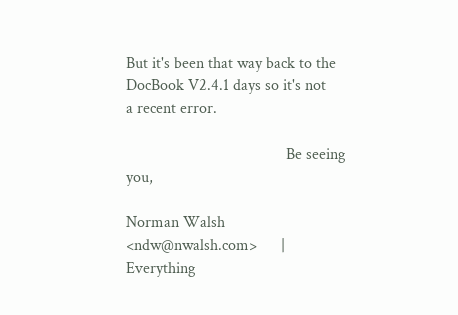But it's been that way back to the DocBook V2.4.1 days so it's not
a recent error.

                                        Be seeing you,

Norman Walsh <ndw@nwalsh.com>      | Everything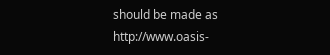should be made as
http://www.oasis-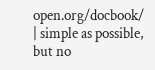open.org/docbook/ | simple as possible, but no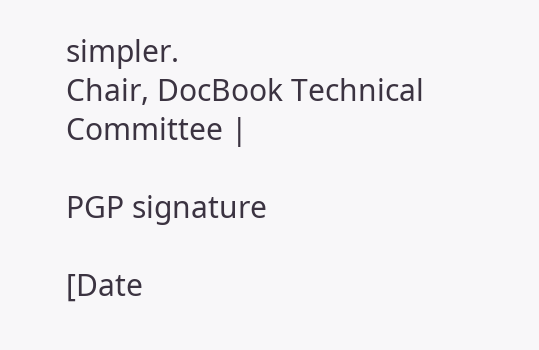simpler.
Chair, DocBook Technical Committee |

PGP signature

[Date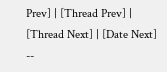Prev] | [Thread Prev] | [Thread Next] | [Date Next] --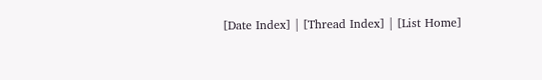[Date Index] | [Thread Index] | [List Home]